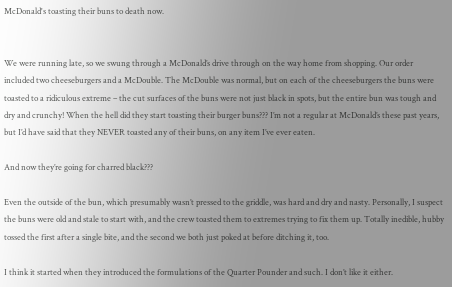McDonald's toasting their buns to death now.


We were running late, so we swung through a McDonald’s drive through on the way home from shopping. Our order included two cheeseburgers and a McDouble. The McDouble was normal, but on each of the cheeseburgers the buns were toasted to a ridiculous extreme – the cut surfaces of the buns were not just black in spots, but the entire bun was tough and dry and crunchy! When the hell did they start toasting their burger buns??? I’m not a regular at McDonald’s these past years, but I’d have said that they NEVER toasted any of their buns, on any item I’ve ever eaten.

And now they’re going for charred black???

Even the outside of the bun, which presumably wasn’t pressed to the griddle, was hard and dry and nasty. Personally, I suspect the buns were old and stale to start with, and the crew toasted them to extremes trying to fix them up. Totally inedible, hubby tossed the first after a single bite, and the second we both just poked at before ditching it, too.

I think it started when they introduced the formulations of the Quarter Pounder and such. I don’t like it either.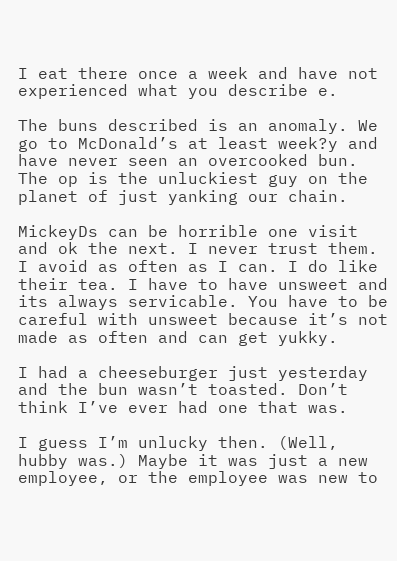I eat there once a week and have not experienced what you describe e.

The buns described is an anomaly. We go to McDonald’s at least week?y and have never seen an overcooked bun. The op is the unluckiest guy on the planet of just yanking our chain.

MickeyDs can be horrible one visit and ok the next. I never trust them. I avoid as often as I can. I do like their tea. I have to have unsweet and its always servicable. You have to be careful with unsweet because it’s not made as often and can get yukky.

I had a cheeseburger just yesterday and the bun wasn’t toasted. Don’t think I’ve ever had one that was.

I guess I’m unlucky then. (Well, hubby was.) Maybe it was just a new employee, or the employee was new to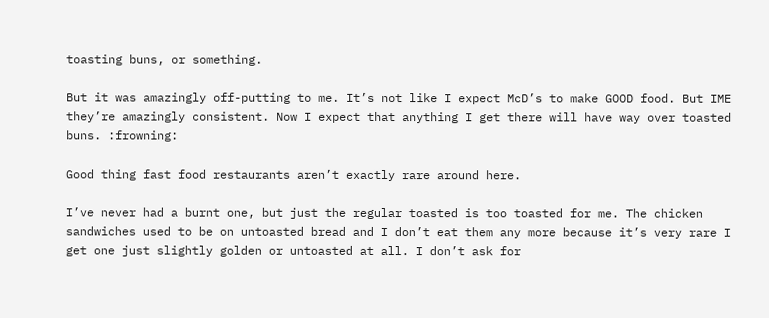toasting buns, or something.

But it was amazingly off-putting to me. It’s not like I expect McD’s to make GOOD food. But IME they’re amazingly consistent. Now I expect that anything I get there will have way over toasted buns. :frowning:

Good thing fast food restaurants aren’t exactly rare around here.

I’ve never had a burnt one, but just the regular toasted is too toasted for me. The chicken sandwiches used to be on untoasted bread and I don’t eat them any more because it’s very rare I get one just slightly golden or untoasted at all. I don’t ask for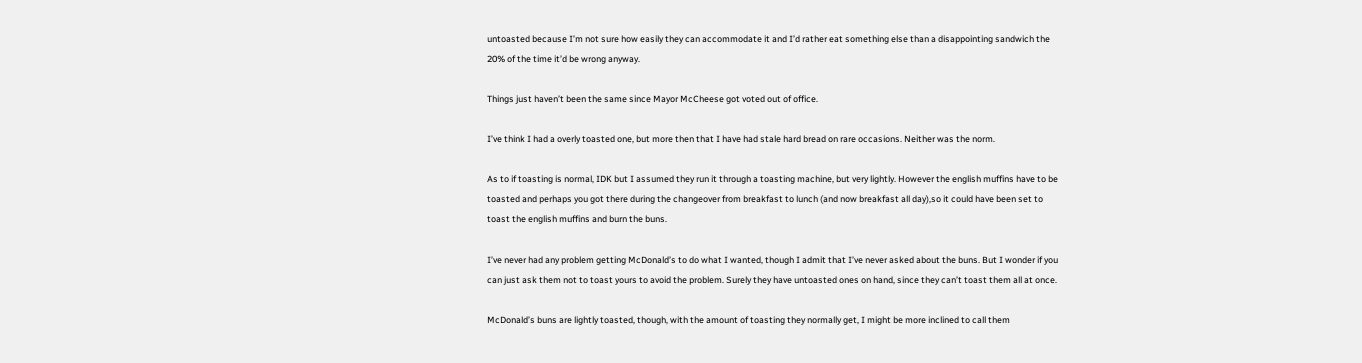untoasted because I’m not sure how easily they can accommodate it and I’d rather eat something else than a disappointing sandwich the 20% of the time it’d be wrong anyway.

Things just haven’t been the same since Mayor McCheese got voted out of office.

I’ve think I had a overly toasted one, but more then that I have had stale hard bread on rare occasions. Neither was the norm.

As to if toasting is normal, IDK but I assumed they run it through a toasting machine, but very lightly. However the english muffins have to be toasted and perhaps you got there during the changeover from breakfast to lunch (and now breakfast all day),so it could have been set to toast the english muffins and burn the buns.

I’ve never had any problem getting McDonald’s to do what I wanted, though I admit that I’ve never asked about the buns. But I wonder if you can just ask them not to toast yours to avoid the problem. Surely they have untoasted ones on hand, since they can’t toast them all at once.

McDonald’s buns are lightly toasted, though, with the amount of toasting they normally get, I might be more inclined to call them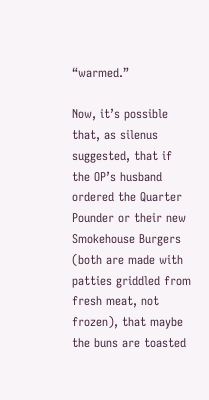“warmed.”

Now, it’s possible that, as silenus suggested, that if the OP’s husband ordered the Quarter Pounder or their new Smokehouse Burgers (both are made with patties griddled from fresh meat, not frozen), that maybe the buns are toasted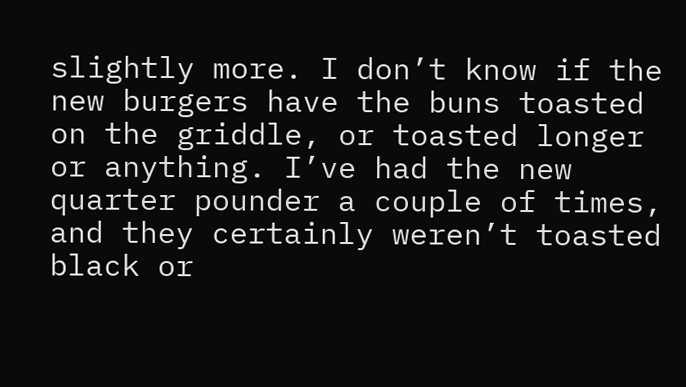slightly more. I don’t know if the new burgers have the buns toasted on the griddle, or toasted longer or anything. I’ve had the new quarter pounder a couple of times, and they certainly weren’t toasted black or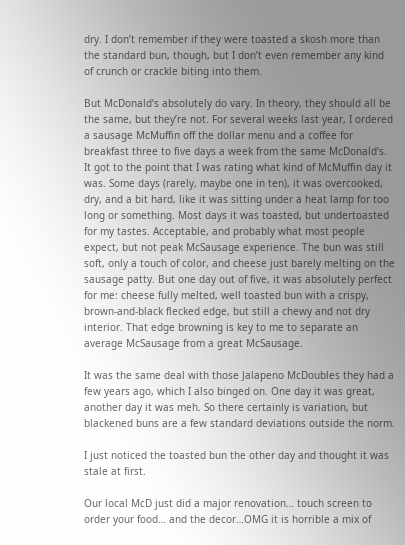dry. I don’t remember if they were toasted a skosh more than the standard bun, though, but I don’t even remember any kind of crunch or crackle biting into them.

But McDonald’s absolutely do vary. In theory, they should all be the same, but they’re not. For several weeks last year, I ordered a sausage McMuffin off the dollar menu and a coffee for breakfast three to five days a week from the same McDonald’s. It got to the point that I was rating what kind of McMuffin day it was. Some days (rarely, maybe one in ten), it was overcooked, dry, and a bit hard, like it was sitting under a heat lamp for too long or something. Most days it was toasted, but undertoasted for my tastes. Acceptable, and probably what most people expect, but not peak McSausage experience. The bun was still soft, only a touch of color, and cheese just barely melting on the sausage patty. But one day out of five, it was absolutely perfect for me: cheese fully melted, well toasted bun with a crispy, brown-and-black flecked edge, but still a chewy and not dry interior. That edge browning is key to me to separate an average McSausage from a great McSausage.

It was the same deal with those Jalapeno McDoubles they had a few years ago, which I also binged on. One day it was great, another day it was meh. So there certainly is variation, but blackened buns are a few standard deviations outside the norm.

I just noticed the toasted bun the other day and thought it was stale at first.

Our local McD just did a major renovation… touch screen to order your food… and the decor…OMG it is horrible a mix of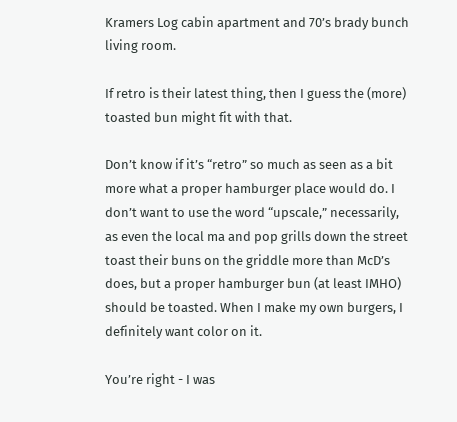Kramers Log cabin apartment and 70’s brady bunch living room.

If retro is their latest thing, then I guess the (more) toasted bun might fit with that.

Don’t know if it’s “retro” so much as seen as a bit more what a proper hamburger place would do. I don’t want to use the word “upscale,” necessarily, as even the local ma and pop grills down the street toast their buns on the griddle more than McD’s does, but a proper hamburger bun (at least IMHO) should be toasted. When I make my own burgers, I definitely want color on it.

You’re right - I was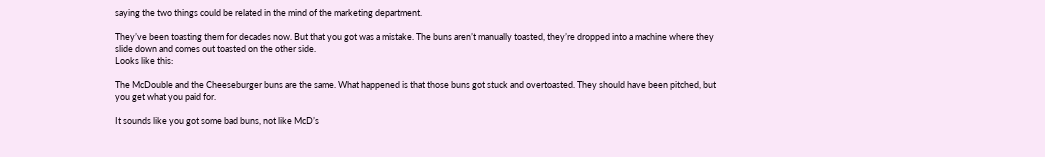saying the two things could be related in the mind of the marketing department.

They’ve been toasting them for decades now. But that you got was a mistake. The buns aren’t manually toasted, they’re dropped into a machine where they slide down and comes out toasted on the other side.
Looks like this:

The McDouble and the Cheeseburger buns are the same. What happened is that those buns got stuck and overtoasted. They should have been pitched, but you get what you paid for.

It sounds like you got some bad buns, not like McD’s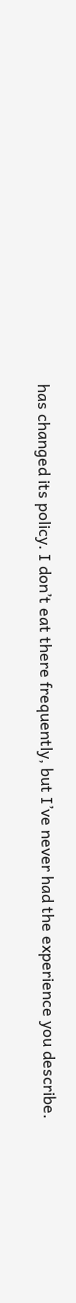has changed its policy. I don’t eat there frequently, but I’ve never had the experience you describe.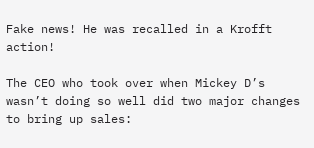Fake news! He was recalled in a Krofft action!

The CEO who took over when Mickey D’s wasn’t doing so well did two major changes to bring up sales: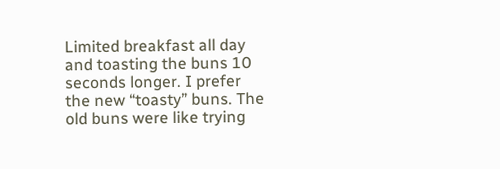Limited breakfast all day and toasting the buns 10 seconds longer. I prefer the new “toasty” buns. The old buns were like trying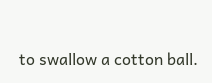to swallow a cotton ball.